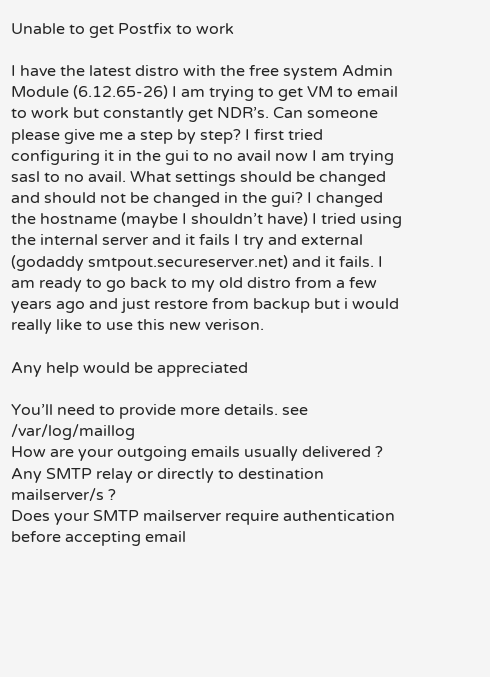Unable to get Postfix to work

I have the latest distro with the free system Admin Module (6.12.65-26) I am trying to get VM to email to work but constantly get NDR’s. Can someone please give me a step by step? I first tried configuring it in the gui to no avail now I am trying sasl to no avail. What settings should be changed and should not be changed in the gui? I changed the hostname (maybe I shouldn’t have) I tried using the internal server and it fails I try and external (godaddy smtpout.secureserver.net) and it fails. I am ready to go back to my old distro from a few years ago and just restore from backup but i would really like to use this new verison.

Any help would be appreciated

You’ll need to provide more details. see /var/log/maillog
How are your outgoing emails usually delivered ?
Any SMTP relay or directly to destination mailserver/s ?
Does your SMTP mailserver require authentication before accepting email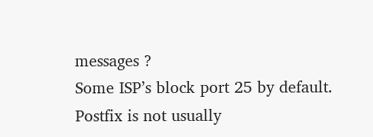messages ?
Some ISP’s block port 25 by default.
Postfix is not usually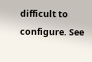difficult to configure. See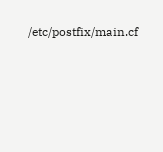/etc/postfix/main.cf